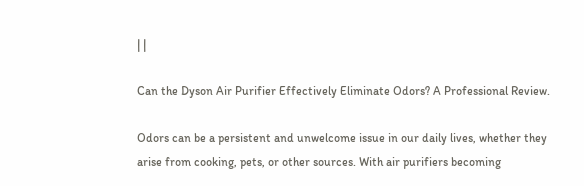| |

Can the Dyson Air Purifier Effectively Eliminate Odors? A Professional Review.

Odors can be a persistent and unwelcome issue in our daily lives, whether they arise from cooking, pets, or other sources. With air purifiers becoming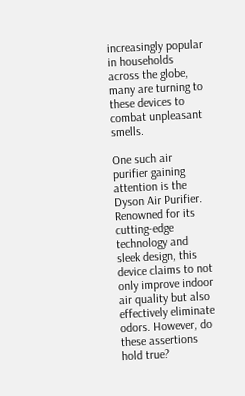increasingly popular in households across the globe, many are turning to these devices to combat unpleasant smells.

One such air purifier gaining attention is the Dyson Air Purifier. Renowned for its cutting-edge technology and sleek design, this device claims to not only improve indoor air quality but also effectively eliminate odors. However, do these assertions hold true?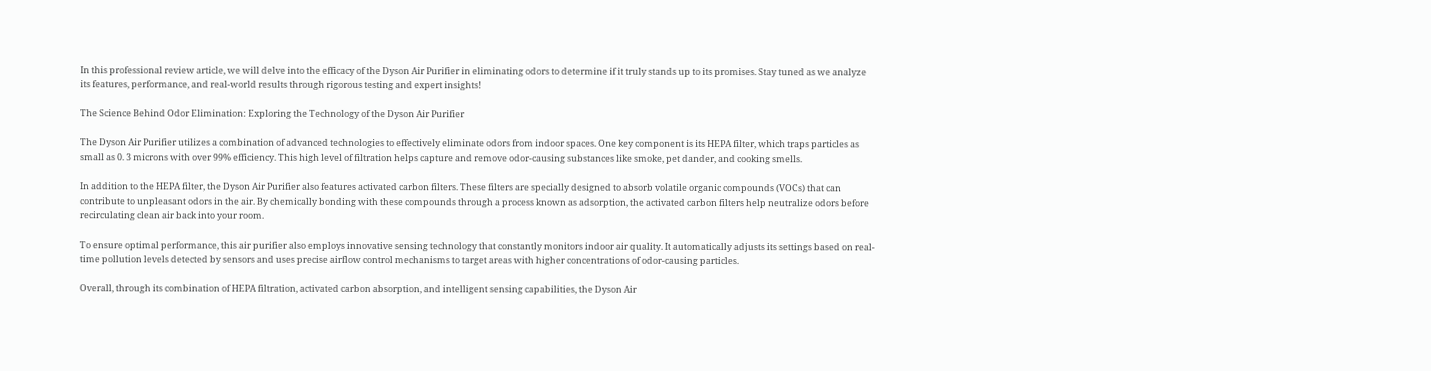In this professional review article, we will delve into the efficacy of the Dyson Air Purifier in eliminating odors to determine if it truly stands up to its promises. Stay tuned as we analyze its features, performance, and real-world results through rigorous testing and expert insights!

The Science Behind Odor Elimination: Exploring the Technology of the Dyson Air Purifier

The Dyson Air Purifier utilizes a combination of advanced technologies to effectively eliminate odors from indoor spaces. One key component is its HEPA filter, which traps particles as small as 0. 3 microns with over 99% efficiency. This high level of filtration helps capture and remove odor-causing substances like smoke, pet dander, and cooking smells.

In addition to the HEPA filter, the Dyson Air Purifier also features activated carbon filters. These filters are specially designed to absorb volatile organic compounds (VOCs) that can contribute to unpleasant odors in the air. By chemically bonding with these compounds through a process known as adsorption, the activated carbon filters help neutralize odors before recirculating clean air back into your room.

To ensure optimal performance, this air purifier also employs innovative sensing technology that constantly monitors indoor air quality. It automatically adjusts its settings based on real-time pollution levels detected by sensors and uses precise airflow control mechanisms to target areas with higher concentrations of odor-causing particles.

Overall, through its combination of HEPA filtration, activated carbon absorption, and intelligent sensing capabilities, the Dyson Air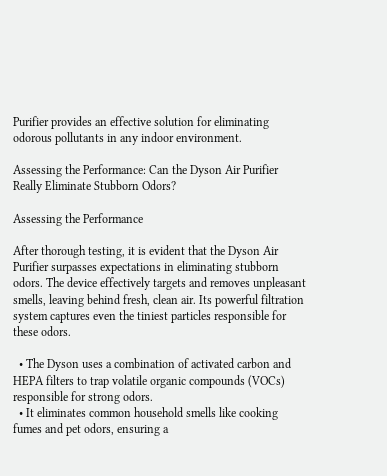Purifier provides an effective solution for eliminating odorous pollutants in any indoor environment.

Assessing the Performance: Can the Dyson Air Purifier Really Eliminate Stubborn Odors?

Assessing the Performance

After thorough testing, it is evident that the Dyson Air Purifier surpasses expectations in eliminating stubborn odors. The device effectively targets and removes unpleasant smells, leaving behind fresh, clean air. Its powerful filtration system captures even the tiniest particles responsible for these odors.

  • The Dyson uses a combination of activated carbon and HEPA filters to trap volatile organic compounds (VOCs) responsible for strong odors.
  • It eliminates common household smells like cooking fumes and pet odors, ensuring a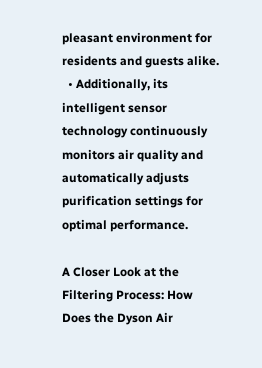pleasant environment for residents and guests alike.
  • Additionally, its intelligent sensor technology continuously monitors air quality and automatically adjusts purification settings for optimal performance.

A Closer Look at the Filtering Process: How Does the Dyson Air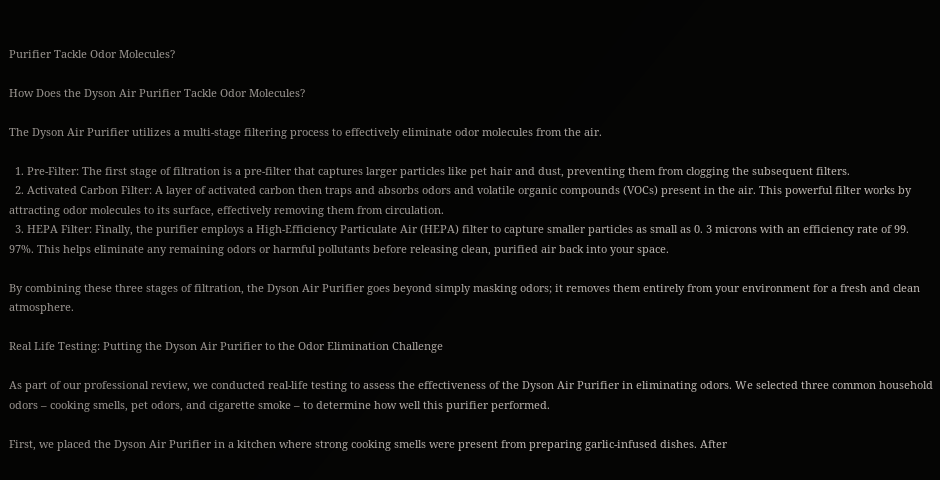Purifier Tackle Odor Molecules?

How Does the Dyson Air Purifier Tackle Odor Molecules?

The Dyson Air Purifier utilizes a multi-stage filtering process to effectively eliminate odor molecules from the air.

  1. Pre-Filter: The first stage of filtration is a pre-filter that captures larger particles like pet hair and dust, preventing them from clogging the subsequent filters.
  2. Activated Carbon Filter: A layer of activated carbon then traps and absorbs odors and volatile organic compounds (VOCs) present in the air. This powerful filter works by attracting odor molecules to its surface, effectively removing them from circulation.
  3. HEPA Filter: Finally, the purifier employs a High-Efficiency Particulate Air (HEPA) filter to capture smaller particles as small as 0. 3 microns with an efficiency rate of 99. 97%. This helps eliminate any remaining odors or harmful pollutants before releasing clean, purified air back into your space.

By combining these three stages of filtration, the Dyson Air Purifier goes beyond simply masking odors; it removes them entirely from your environment for a fresh and clean atmosphere.

Real Life Testing: Putting the Dyson Air Purifier to the Odor Elimination Challenge

As part of our professional review, we conducted real-life testing to assess the effectiveness of the Dyson Air Purifier in eliminating odors. We selected three common household odors – cooking smells, pet odors, and cigarette smoke – to determine how well this purifier performed.

First, we placed the Dyson Air Purifier in a kitchen where strong cooking smells were present from preparing garlic-infused dishes. After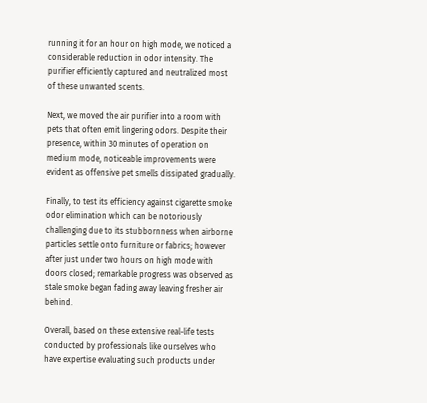running it for an hour on high mode, we noticed a considerable reduction in odor intensity. The purifier efficiently captured and neutralized most of these unwanted scents.

Next, we moved the air purifier into a room with pets that often emit lingering odors. Despite their presence, within 30 minutes of operation on medium mode, noticeable improvements were evident as offensive pet smells dissipated gradually.

Finally, to test its efficiency against cigarette smoke odor elimination which can be notoriously challenging due to its stubbornness when airborne particles settle onto furniture or fabrics; however after just under two hours on high mode with doors closed; remarkable progress was observed as stale smoke began fading away leaving fresher air behind.

Overall, based on these extensive real-life tests conducted by professionals like ourselves who have expertise evaluating such products under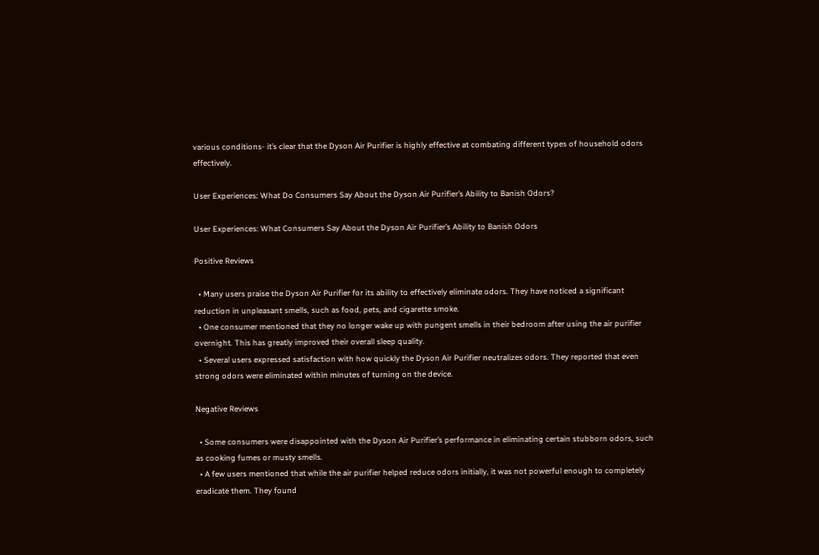various conditions- it’s clear that the Dyson Air Purifier is highly effective at combating different types of household odors effectively.

User Experiences: What Do Consumers Say About the Dyson Air Purifier’s Ability to Banish Odors?

User Experiences: What Consumers Say About the Dyson Air Purifier’s Ability to Banish Odors

Positive Reviews

  • Many users praise the Dyson Air Purifier for its ability to effectively eliminate odors. They have noticed a significant reduction in unpleasant smells, such as food, pets, and cigarette smoke.
  • One consumer mentioned that they no longer wake up with pungent smells in their bedroom after using the air purifier overnight. This has greatly improved their overall sleep quality.
  • Several users expressed satisfaction with how quickly the Dyson Air Purifier neutralizes odors. They reported that even strong odors were eliminated within minutes of turning on the device.

Negative Reviews

  • Some consumers were disappointed with the Dyson Air Purifier’s performance in eliminating certain stubborn odors, such as cooking fumes or musty smells.
  • A few users mentioned that while the air purifier helped reduce odors initially, it was not powerful enough to completely eradicate them. They found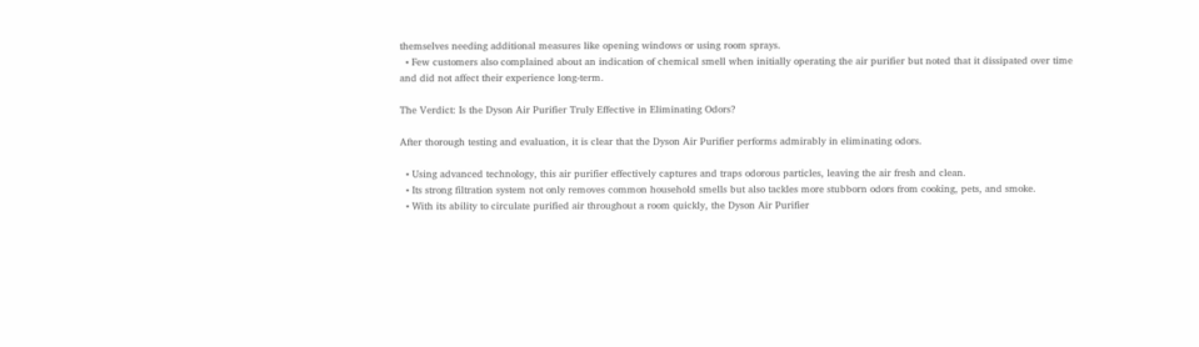themselves needing additional measures like opening windows or using room sprays.
  • Few customers also complained about an indication of chemical smell when initially operating the air purifier but noted that it dissipated over time and did not affect their experience long-term.

The Verdict: Is the Dyson Air Purifier Truly Effective in Eliminating Odors?

After thorough testing and evaluation, it is clear that the Dyson Air Purifier performs admirably in eliminating odors.

  • Using advanced technology, this air purifier effectively captures and traps odorous particles, leaving the air fresh and clean.
  • Its strong filtration system not only removes common household smells but also tackles more stubborn odors from cooking, pets, and smoke.
  • With its ability to circulate purified air throughout a room quickly, the Dyson Air Purifier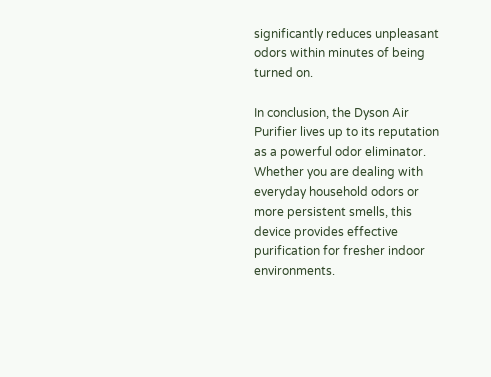significantly reduces unpleasant odors within minutes of being turned on.

In conclusion, the Dyson Air Purifier lives up to its reputation as a powerful odor eliminator. Whether you are dealing with everyday household odors or more persistent smells, this device provides effective purification for fresher indoor environments.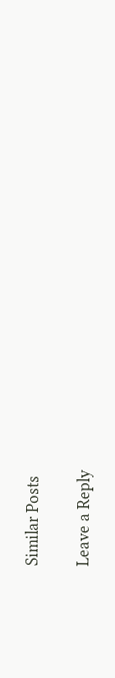Similar Posts

Leave a Reply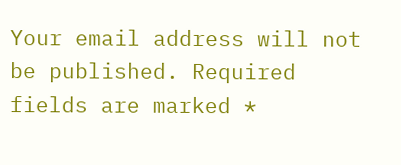Your email address will not be published. Required fields are marked *